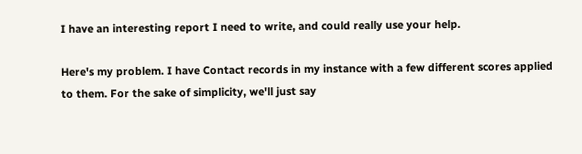I have an interesting report I need to write, and could really use your help.

Here's my problem. I have Contact records in my instance with a few different scores applied to them. For the sake of simplicity, we'll just say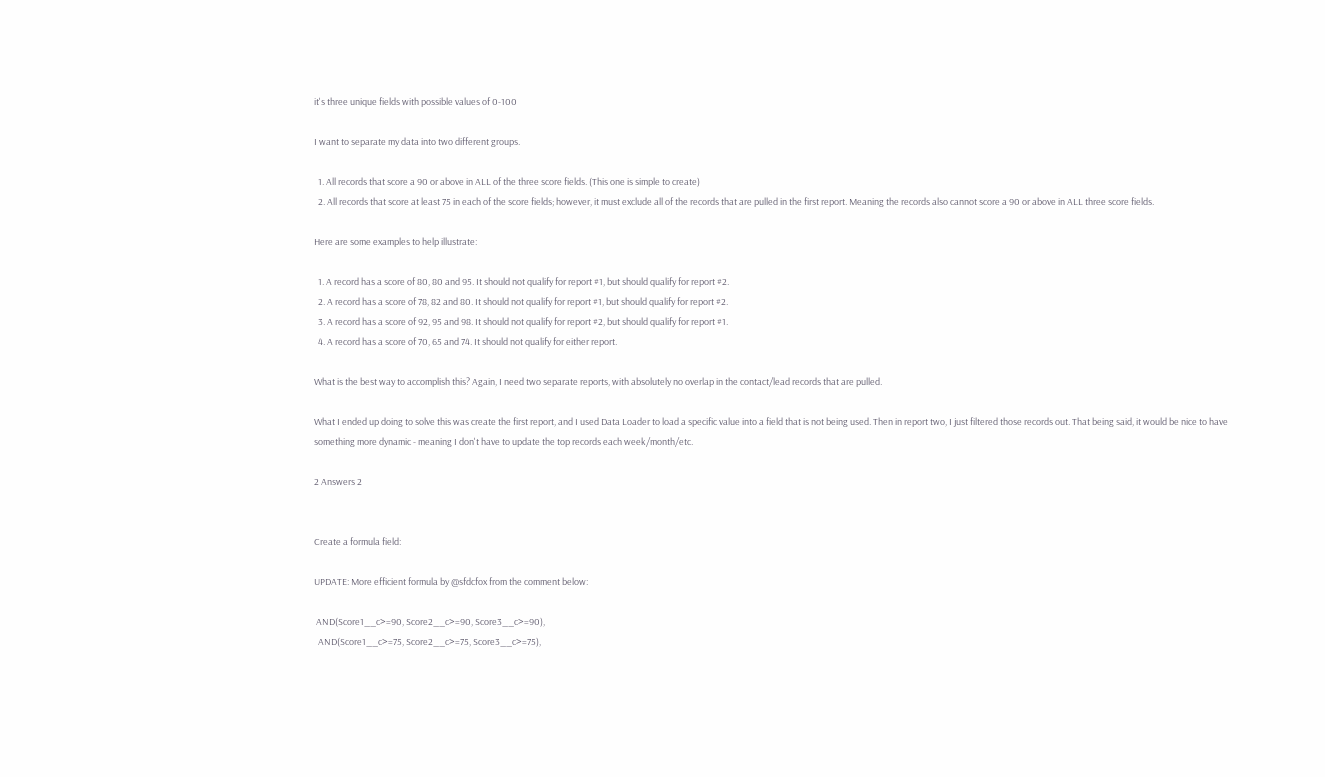it's three unique fields with possible values of 0-100

I want to separate my data into two different groups.

  1. All records that score a 90 or above in ALL of the three score fields. (This one is simple to create)
  2. All records that score at least 75 in each of the score fields; however, it must exclude all of the records that are pulled in the first report. Meaning the records also cannot score a 90 or above in ALL three score fields.

Here are some examples to help illustrate:

  1. A record has a score of 80, 80 and 95. It should not qualify for report #1, but should qualify for report #2.
  2. A record has a score of 78, 82 and 80. It should not qualify for report #1, but should qualify for report #2.
  3. A record has a score of 92, 95 and 98. It should not qualify for report #2, but should qualify for report #1.
  4. A record has a score of 70, 65 and 74. It should not qualify for either report.

What is the best way to accomplish this? Again, I need two separate reports, with absolutely no overlap in the contact/lead records that are pulled.

What I ended up doing to solve this was create the first report, and I used Data Loader to load a specific value into a field that is not being used. Then in report two, I just filtered those records out. That being said, it would be nice to have something more dynamic - meaning I don't have to update the top records each week/month/etc.

2 Answers 2


Create a formula field:

UPDATE: More efficient formula by @sfdcfox from the comment below:

 AND(Score1__c>=90, Score2__c>=90, Score3__c>=90),
  AND(Score1__c>=75, Score2__c>=75, Score3__c>=75),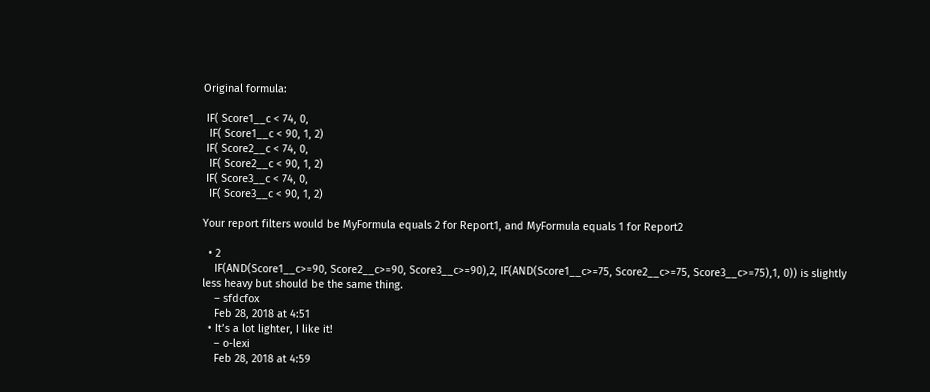Original formula:

 IF( Score1__c < 74, 0,
  IF( Score1__c < 90, 1, 2)
 IF( Score2__c < 74, 0,
  IF( Score2__c < 90, 1, 2)
 IF( Score3__c < 74, 0,
  IF( Score3__c < 90, 1, 2)

Your report filters would be MyFormula equals 2 for Report1, and MyFormula equals 1 for Report2

  • 2
    IF(AND(Score1__c>=90, Score2__c>=90, Score3__c>=90),2, IF(AND(Score1__c>=75, Score2__c>=75, Score3__c>=75),1, 0)) is slightly less heavy but should be the same thing.
    – sfdcfox
    Feb 28, 2018 at 4:51
  • It’s a lot lighter, I like it!
    – o-lexi
    Feb 28, 2018 at 4:59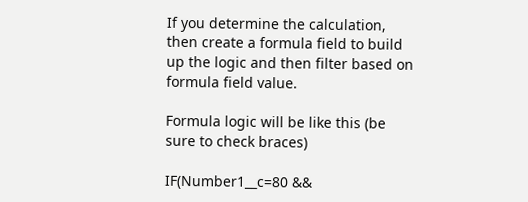If you determine the calculation, then create a formula field to build up the logic and then filter based on formula field value.

Formula logic will be like this (be sure to check braces)

IF(Number1__c=80 &&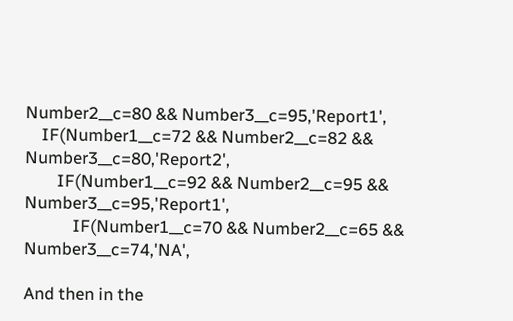Number2__c=80 && Number3__c=95,'Report1',
    IF(Number1__c=72 && Number2__c=82 && Number3__c=80,'Report2',
        IF(Number1__c=92 && Number2__c=95 && Number3__c=95,'Report1',
            IF(Number1__c=70 && Number2__c=65 && Number3__c=74,'NA',

And then in the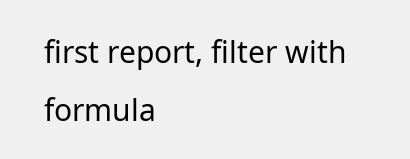first report, filter with formula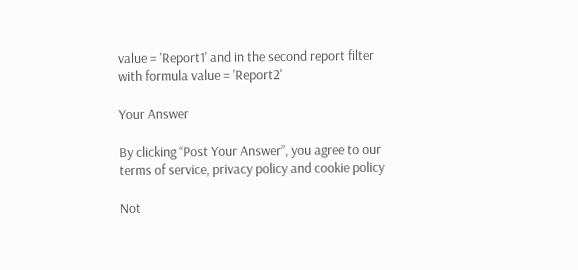value = 'Report1' and in the second report filter with formula value = 'Report2'

Your Answer

By clicking “Post Your Answer”, you agree to our terms of service, privacy policy and cookie policy

Not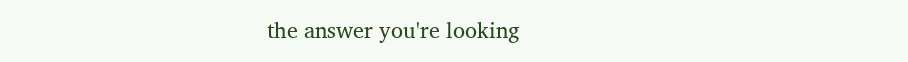the answer you're looking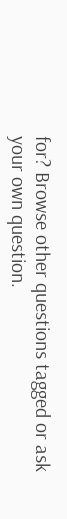for? Browse other questions tagged or ask your own question.